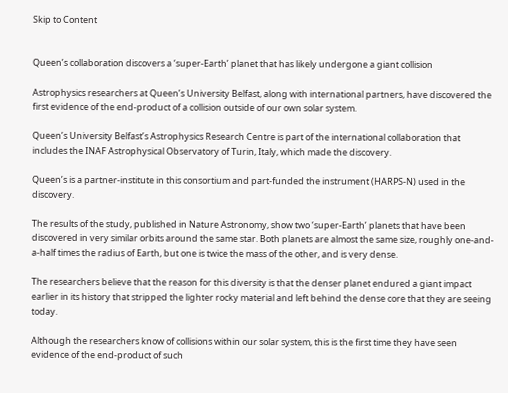Skip to Content


Queen’s collaboration discovers a ‘super-Earth’ planet that has likely undergone a giant collision

Astrophysics researchers at Queen’s University Belfast, along with international partners, have discovered the first evidence of the end-product of a collision outside of our own solar system.

Queen’s University Belfast’s Astrophysics Research Centre is part of the international collaboration that includes the INAF Astrophysical Observatory of Turin, Italy, which made the discovery.

Queen’s is a partner-institute in this consortium and part-funded the instrument (HARPS-N) used in the discovery.

The results of the study, published in Nature Astronomy, show two ‘super-Earth’ planets that have been discovered in very similar orbits around the same star. Both planets are almost the same size, roughly one-and-a-half times the radius of Earth, but one is twice the mass of the other, and is very dense.

The researchers believe that the reason for this diversity is that the denser planet endured a giant impact earlier in its history that stripped the lighter rocky material and left behind the dense core that they are seeing today.

Although the researchers know of collisions within our solar system, this is the first time they have seen evidence of the end-product of such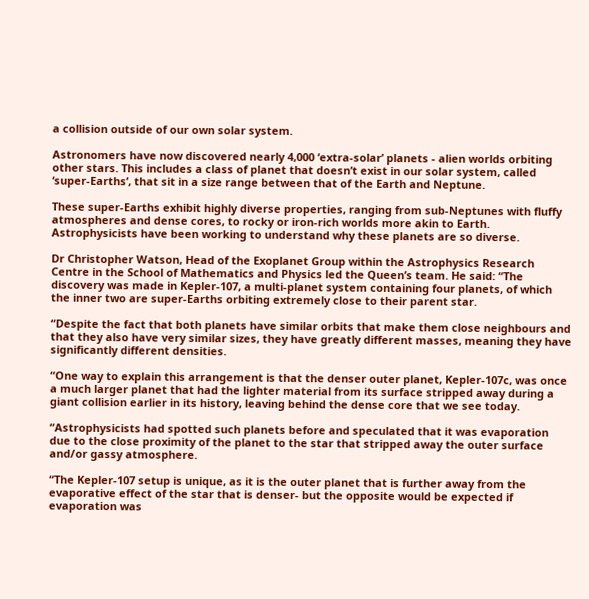a collision outside of our own solar system.

Astronomers have now discovered nearly 4,000 ‘extra-solar’ planets - alien worlds orbiting other stars. This includes a class of planet that doesn’t exist in our solar system, called ‘super-Earths’, that sit in a size range between that of the Earth and Neptune.

These super-Earths exhibit highly diverse properties, ranging from sub-Neptunes with fluffy atmospheres and dense cores, to rocky or iron-rich worlds more akin to Earth. Astrophysicists have been working to understand why these planets are so diverse.

Dr Christopher Watson, Head of the Exoplanet Group within the Astrophysics Research Centre in the School of Mathematics and Physics led the Queen’s team. He said: “The discovery was made in Kepler-107, a multi-planet system containing four planets, of which the inner two are super-Earths orbiting extremely close to their parent star.

“Despite the fact that both planets have similar orbits that make them close neighbours and that they also have very similar sizes, they have greatly different masses, meaning they have significantly different densities.

“One way to explain this arrangement is that the denser outer planet, Kepler-107c, was once a much larger planet that had the lighter material from its surface stripped away during a giant collision earlier in its history, leaving behind the dense core that we see today.

“Astrophysicists had spotted such planets before and speculated that it was evaporation due to the close proximity of the planet to the star that stripped away the outer surface and/or gassy atmosphere.

“The Kepler-107 setup is unique, as it is the outer planet that is further away from the evaporative effect of the star that is denser- but the opposite would be expected if evaporation was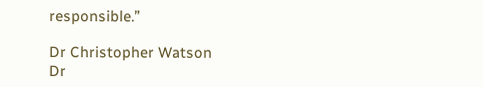responsible.”

Dr Christopher Watson
Dr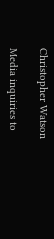Christopher Watson

Media inquiries to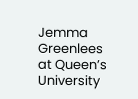Jemma Greenlees at Queen’s University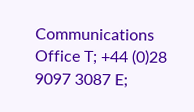Communications Office T; +44 (0)28 9097 3087 E;